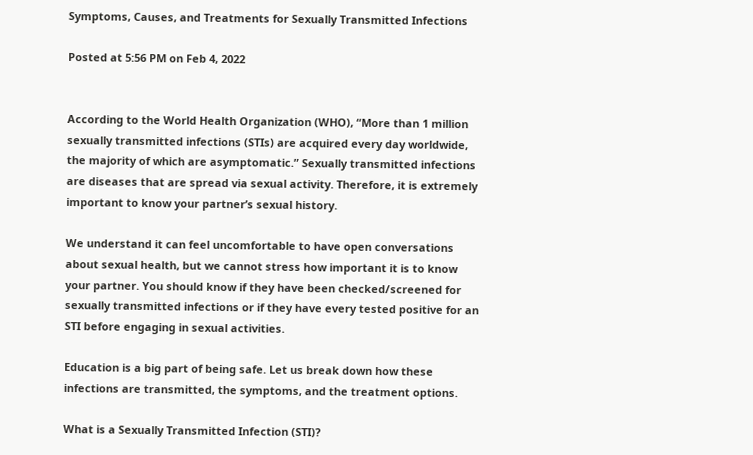Symptoms, Causes, and Treatments for Sexually Transmitted Infections

Posted at 5:56 PM on Feb 4, 2022


According to the World Health Organization (WHO), “More than 1 million sexually transmitted infections (STIs) are acquired every day worldwide, the majority of which are asymptomatic.” Sexually transmitted infections are diseases that are spread via sexual activity. Therefore, it is extremely important to know your partner’s sexual history.

We understand it can feel uncomfortable to have open conversations about sexual health, but we cannot stress how important it is to know your partner. You should know if they have been checked/screened for sexually transmitted infections or if they have every tested positive for an STI before engaging in sexual activities.

Education is a big part of being safe. Let us break down how these infections are transmitted, the symptoms, and the treatment options.

What is a Sexually Transmitted Infection (STI)?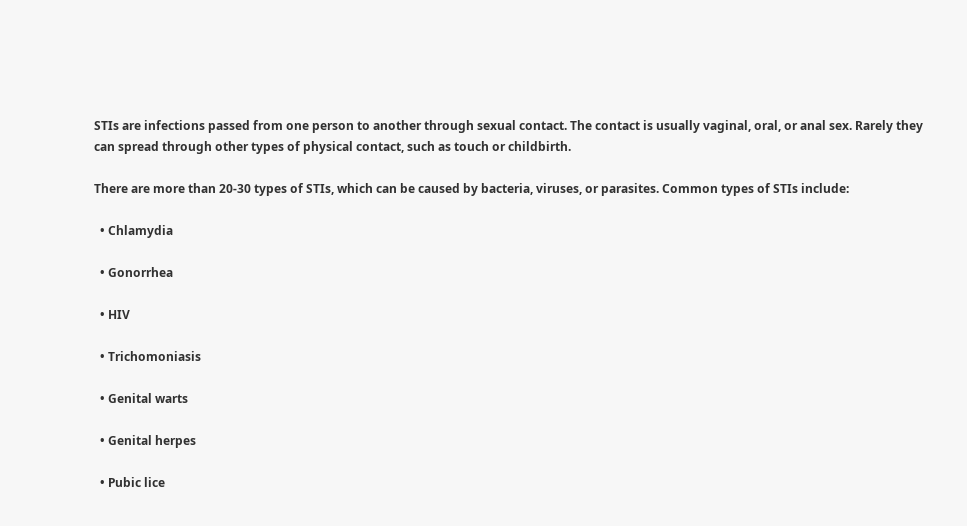STIs are infections passed from one person to another through sexual contact. The contact is usually vaginal, oral, or anal sex. Rarely they can spread through other types of physical contact, such as touch or childbirth.

There are more than 20-30 types of STIs, which can be caused by bacteria, viruses, or parasites. Common types of STIs include:

  • Chlamydia

  • Gonorrhea

  • HIV

  • Trichomoniasis

  • Genital warts

  • Genital herpes

  • Pubic lice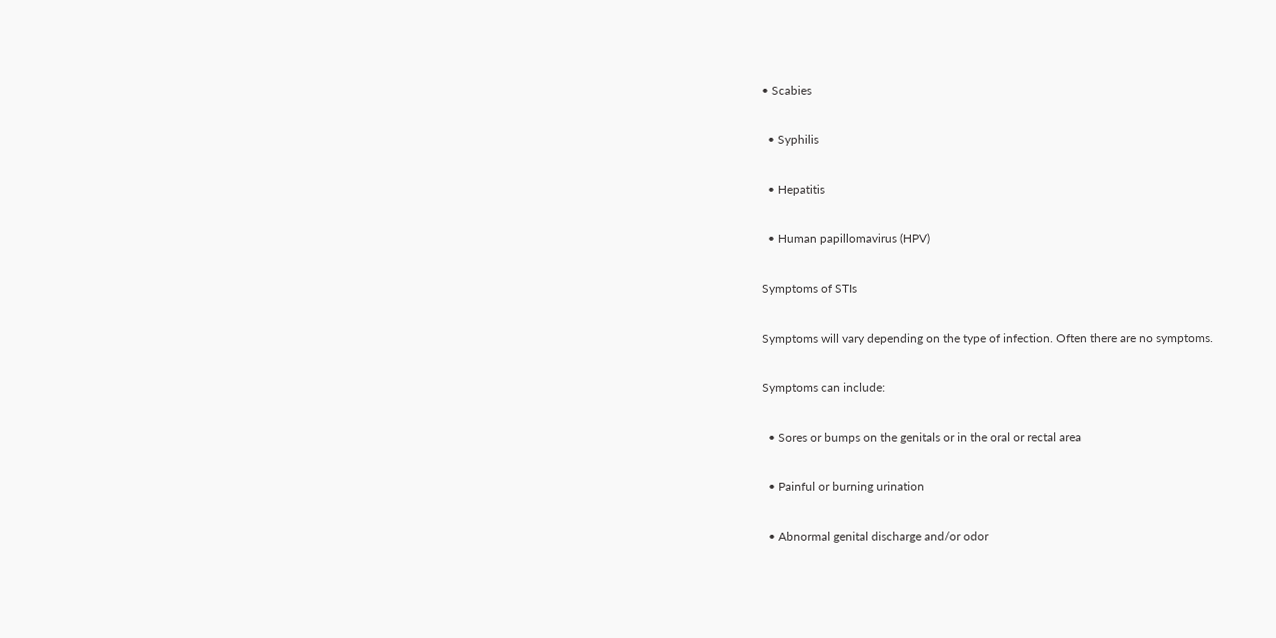• Scabies

  • Syphilis

  • Hepatitis

  • Human papillomavirus (HPV)

Symptoms of STIs

Symptoms will vary depending on the type of infection. Often there are no symptoms.

Symptoms can include:

  • Sores or bumps on the genitals or in the oral or rectal area

  • Painful or burning urination

  • Abnormal genital discharge and/or odor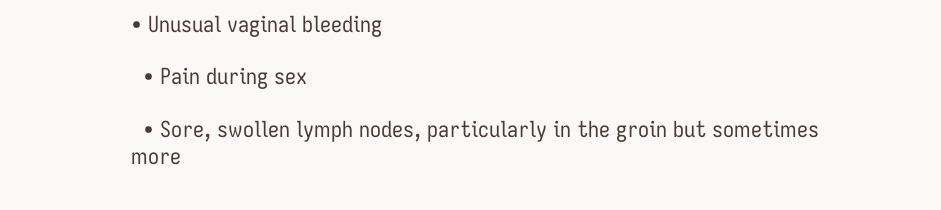• Unusual vaginal bleeding

  • Pain during sex

  • Sore, swollen lymph nodes, particularly in the groin but sometimes more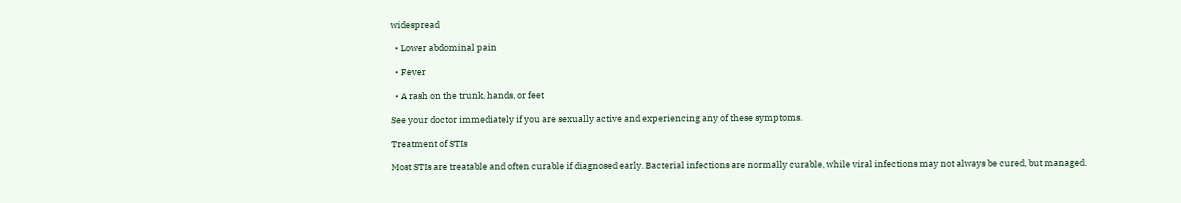widespread

  • Lower abdominal pain

  • Fever

  • A rash on the trunk, hands, or feet

See your doctor immediately if you are sexually active and experiencing any of these symptoms.

Treatment of STIs

Most STIs are treatable and often curable if diagnosed early. Bacterial infections are normally curable, while viral infections may not always be cured, but managed.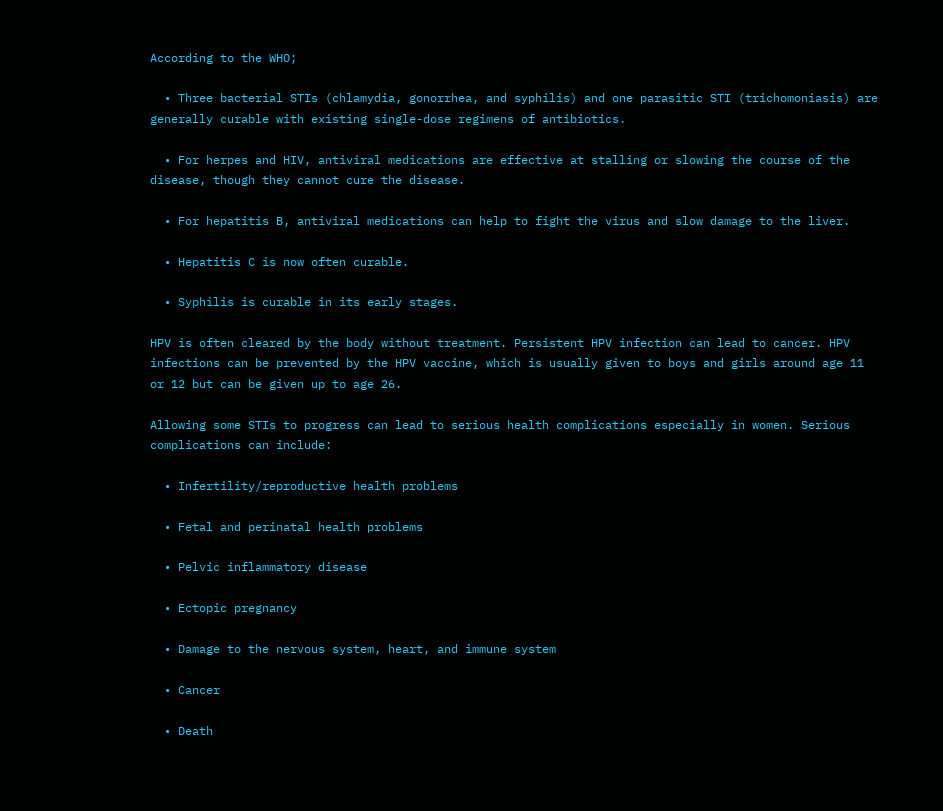According to the WHO;

  • Three bacterial STIs (chlamydia, gonorrhea, and syphilis) and one parasitic STI (trichomoniasis) are generally curable with existing single-dose regimens of antibiotics.

  • For herpes and HIV, antiviral medications are effective at stalling or slowing the course of the disease, though they cannot cure the disease.

  • For hepatitis B, antiviral medications can help to fight the virus and slow damage to the liver.

  • Hepatitis C is now often curable.

  • Syphilis is curable in its early stages.

HPV is often cleared by the body without treatment. Persistent HPV infection can lead to cancer. HPV infections can be prevented by the HPV vaccine, which is usually given to boys and girls around age 11 or 12 but can be given up to age 26.

Allowing some STIs to progress can lead to serious health complications especially in women. Serious complications can include:

  • Infertility/reproductive health problems

  • Fetal and perinatal health problems

  • Pelvic inflammatory disease

  • Ectopic pregnancy

  • Damage to the nervous system, heart, and immune system

  • Cancer

  • Death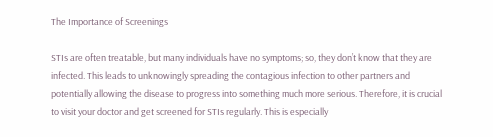The Importance of Screenings

STIs are often treatable, but many individuals have no symptoms; so, they don’t know that they are infected. This leads to unknowingly spreading the contagious infection to other partners and potentially allowing the disease to progress into something much more serious. Therefore, it is crucial to visit your doctor and get screened for STIs regularly. This is especially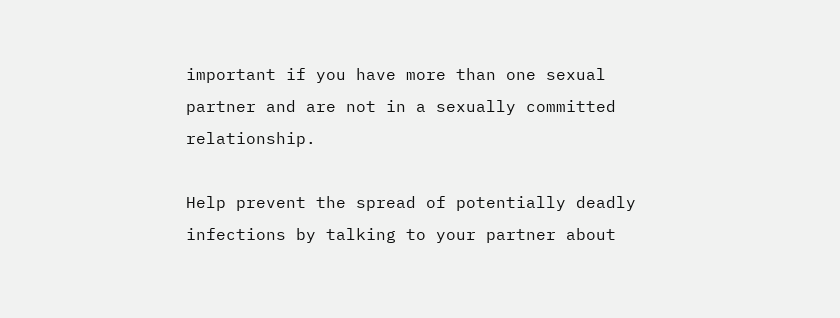important if you have more than one sexual partner and are not in a sexually committed relationship.

Help prevent the spread of potentially deadly infections by talking to your partner about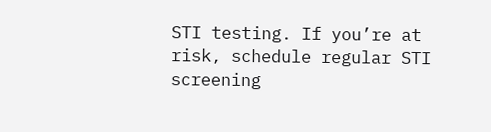STI testing. If you’re at risk, schedule regular STI screening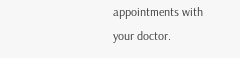appointments with your doctor.